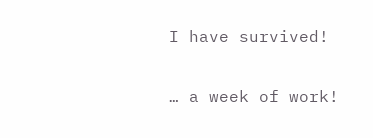I have survived!

… a week of work!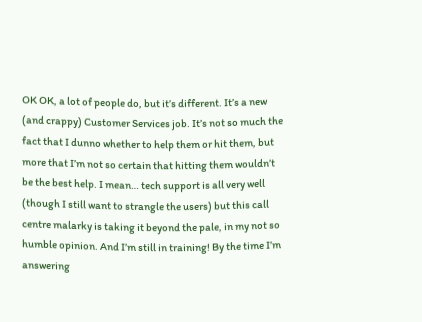OK OK, a lot of people do, but it’s different. It’s a new (and crappy) Customer Services job. It’s not so much the fact that I dunno whether to help them or hit them, but more that I’m not so certain that hitting them wouldn’t be the best help. I mean… tech support is all very well (though I still want to strangle the users) but this call centre malarky is taking it beyond the pale, in my not so humble opinion. And I’m still in training! By the time I’m answering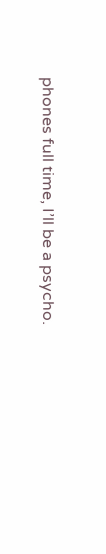phones full time, I’ll be a psycho.